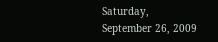Saturday, September 26, 2009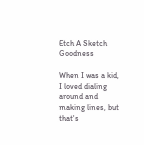Etch A Sketch Goodness

When I was a kid, I loved dialing around and making lines, but that's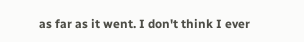as far as it went. I don't think I ever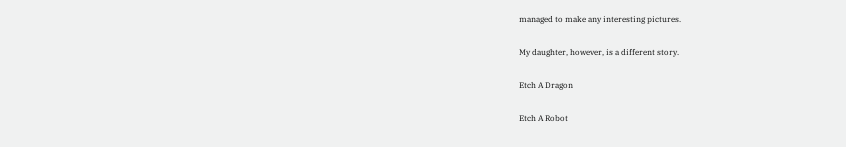managed to make any interesting pictures.

My daughter, however, is a different story.

Etch A Dragon

Etch A Robot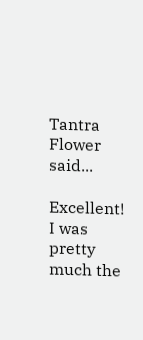Tantra Flower said...

Excellent! I was pretty much the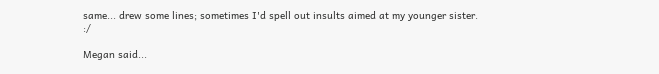same... drew some lines; sometimes I'd spell out insults aimed at my younger sister. :/

Megan said...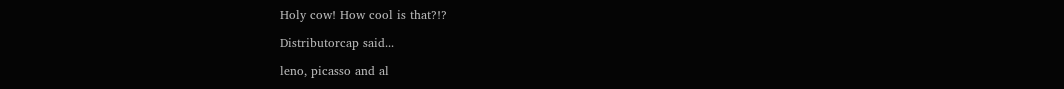Holy cow! How cool is that?!?

Distributorcap said...

leno, picasso and al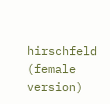hirschfeld (female version)